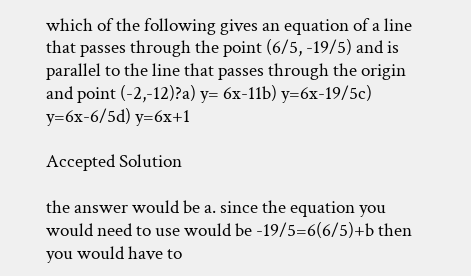which of the following gives an equation of a line that passes through the point (6/5, -19/5) and is parallel to the line that passes through the origin and point (-2,-12)?a) y= 6x-11b) y=6x-19/5c) y=6x-6/5d) y=6x+1

Accepted Solution

the answer would be a. since the equation you would need to use would be -19/5=6(6/5)+b then you would have to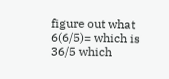figure out what 6(6/5)= which is 36/5 which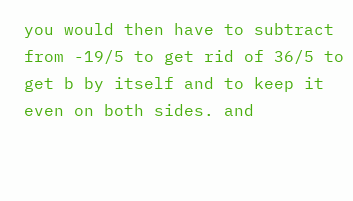you would then have to subtract from -19/5 to get rid of 36/5 to get b by itself and to keep it even on both sides. and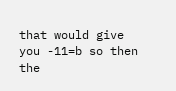that would give you -11=b so then the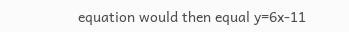equation would then equal y=6x-11